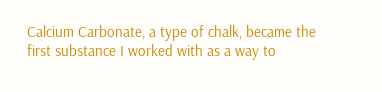Calcium Carbonate, a type of chalk, became the first substance I worked with as a way to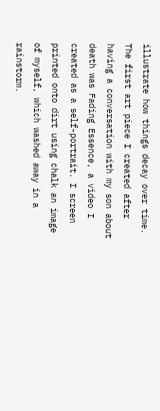illustrate how things decay over time. The first art piece I created after having a conversation with my son about death was Fading Essence, a video I created as a self-portrait. I screen printed onto dirt using chalk an image of myself, which washed away in a rainstorm.